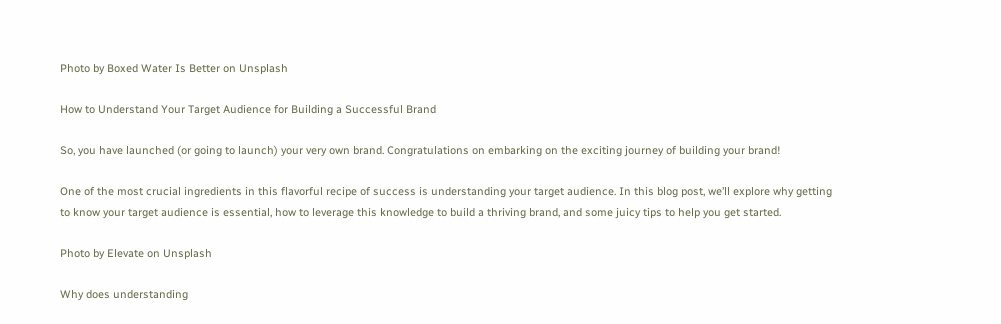Photo by Boxed Water Is Better on Unsplash

How to Understand Your Target Audience for Building a Successful Brand

So, you have launched (or going to launch) your very own brand. Congratulations on embarking on the exciting journey of building your brand!

One of the most crucial ingredients in this flavorful recipe of success is understanding your target audience. In this blog post, we’ll explore why getting to know your target audience is essential, how to leverage this knowledge to build a thriving brand, and some juicy tips to help you get started.

Photo by Elevate on Unsplash

Why does understanding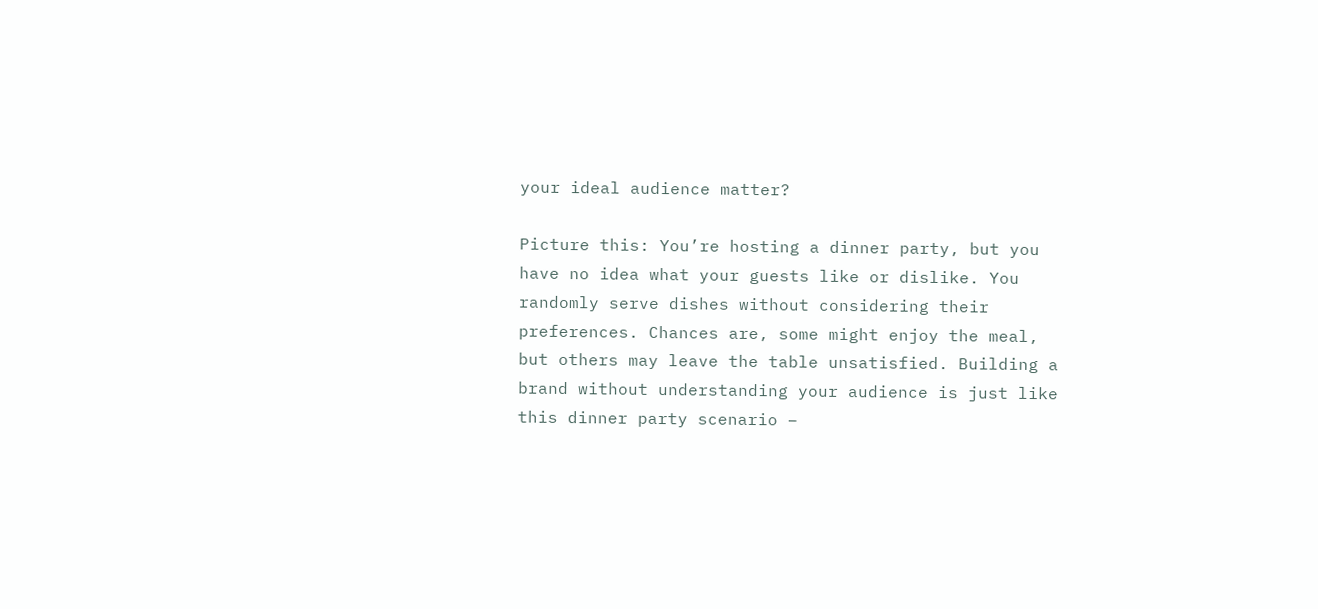your ideal audience matter?

Picture this: You’re hosting a dinner party, but you have no idea what your guests like or dislike. You randomly serve dishes without considering their preferences. Chances are, some might enjoy the meal, but others may leave the table unsatisfied. Building a brand without understanding your audience is just like this dinner party scenario –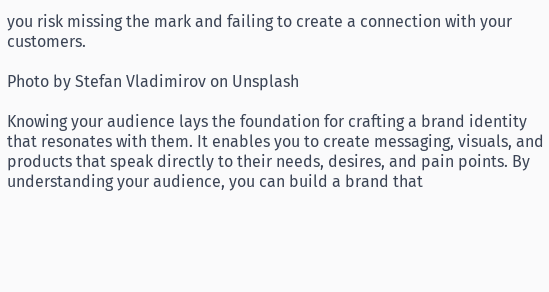you risk missing the mark and failing to create a connection with your customers.

Photo by Stefan Vladimirov on Unsplash

Knowing your audience lays the foundation for crafting a brand identity that resonates with them. It enables you to create messaging, visuals, and products that speak directly to their needs, desires, and pain points. By understanding your audience, you can build a brand that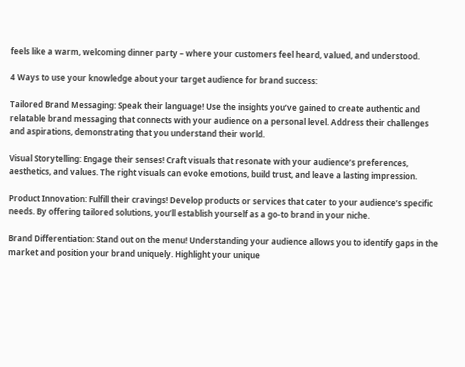feels like a warm, welcoming dinner party – where your customers feel heard, valued, and understood.

4 Ways to use your knowledge about your target audience for brand success:

Tailored Brand Messaging: Speak their language! Use the insights you’ve gained to create authentic and relatable brand messaging that connects with your audience on a personal level. Address their challenges and aspirations, demonstrating that you understand their world.

Visual Storytelling: Engage their senses! Craft visuals that resonate with your audience’s preferences, aesthetics, and values. The right visuals can evoke emotions, build trust, and leave a lasting impression.

Product Innovation: Fulfill their cravings! Develop products or services that cater to your audience’s specific needs. By offering tailored solutions, you’ll establish yourself as a go-to brand in your niche.

Brand Differentiation: Stand out on the menu! Understanding your audience allows you to identify gaps in the market and position your brand uniquely. Highlight your unique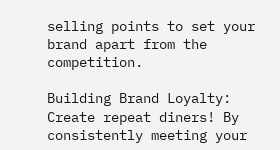selling points to set your brand apart from the competition.

Building Brand Loyalty: Create repeat diners! By consistently meeting your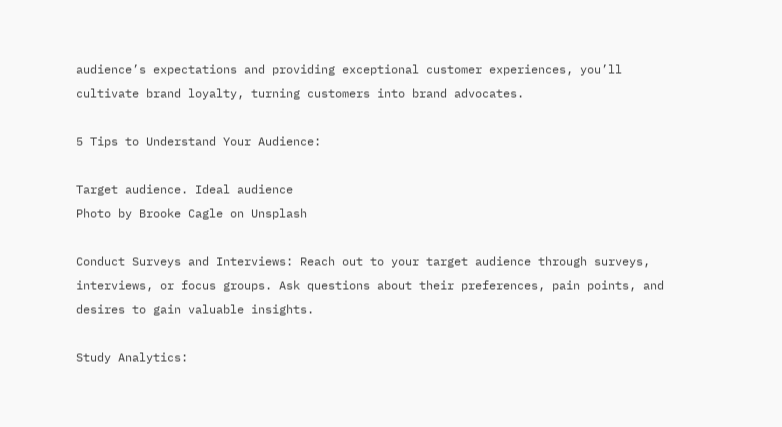audience’s expectations and providing exceptional customer experiences, you’ll cultivate brand loyalty, turning customers into brand advocates.

5 Tips to Understand Your Audience:

Target audience. Ideal audience
Photo by Brooke Cagle on Unsplash

Conduct Surveys and Interviews: Reach out to your target audience through surveys, interviews, or focus groups. Ask questions about their preferences, pain points, and desires to gain valuable insights.

Study Analytics: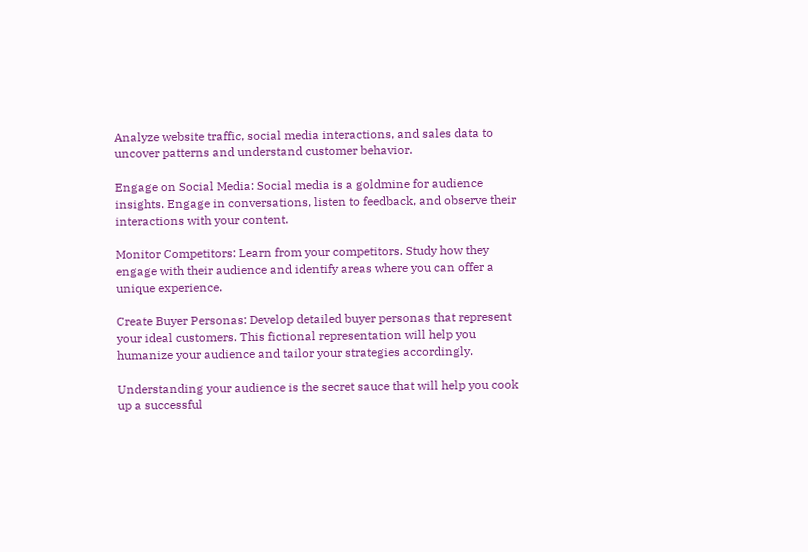Analyze website traffic, social media interactions, and sales data to uncover patterns and understand customer behavior.

Engage on Social Media: Social media is a goldmine for audience insights. Engage in conversations, listen to feedback, and observe their interactions with your content.

Monitor Competitors: Learn from your competitors. Study how they engage with their audience and identify areas where you can offer a unique experience.

Create Buyer Personas: Develop detailed buyer personas that represent your ideal customers. This fictional representation will help you humanize your audience and tailor your strategies accordingly.

Understanding your audience is the secret sauce that will help you cook up a successful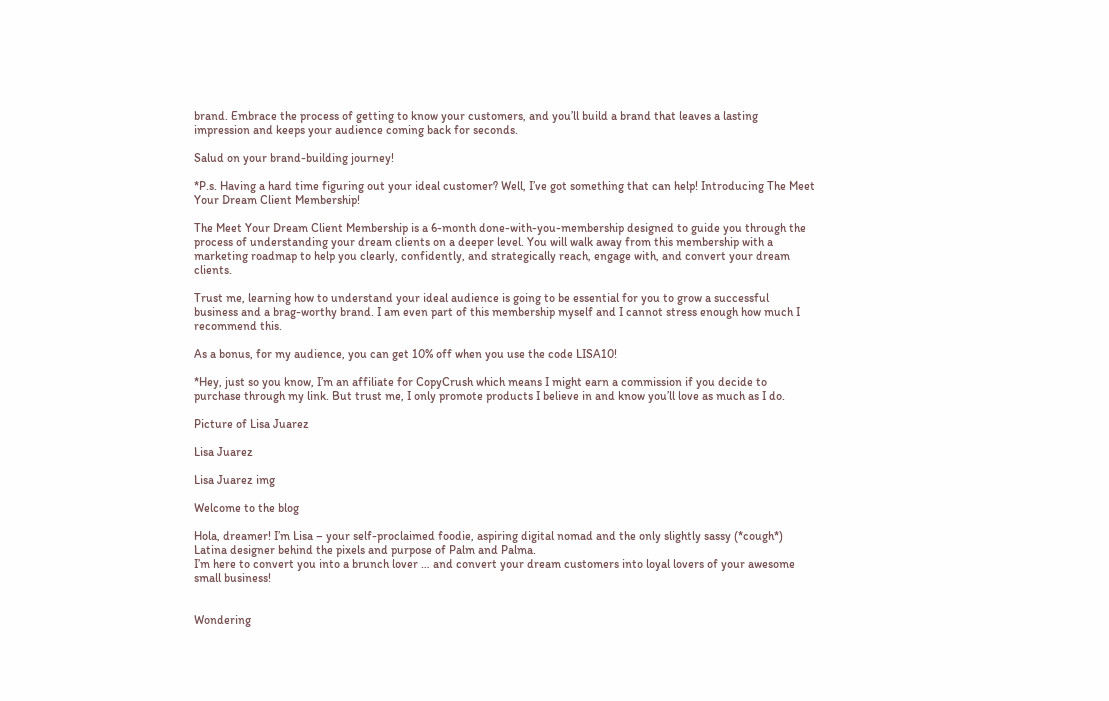brand. Embrace the process of getting to know your customers, and you’ll build a brand that leaves a lasting impression and keeps your audience coming back for seconds.

Salud on your brand-building journey!

*P.s. Having a hard time figuring out your ideal customer? Well, I’ve got something that can help! Introducing The Meet Your Dream Client Membership!

The Meet Your Dream Client Membership is a 6-month done-with-you-membership designed to guide you through the process of understanding your dream clients on a deeper level. You will walk away from this membership with a marketing roadmap to help you clearly, confidently, and strategically reach, engage with, and convert your dream clients.

Trust me, learning how to understand your ideal audience is going to be essential for you to grow a successful business and a brag-worthy brand. I am even part of this membership myself and I cannot stress enough how much I recommend this.

As a bonus, for my audience, you can get 10% off when you use the code LISA10!

*Hey, just so you know, I’m an affiliate for CopyCrush which means I might earn a commission if you decide to purchase through my link. But trust me, I only promote products I believe in and know you’ll love as much as I do.

Picture of Lisa Juarez

Lisa Juarez

Lisa Juarez img

Welcome to the blog

Hola, dreamer! I’m Lisa – your self-proclaimed foodie, aspiring digital nomad and the only slightly sassy (*cough*) Latina designer behind the pixels and purpose of Palm and Palma.
I’m here to convert you into a brunch lover … and convert your dream customers into loyal lovers of your awesome small business!


Wondering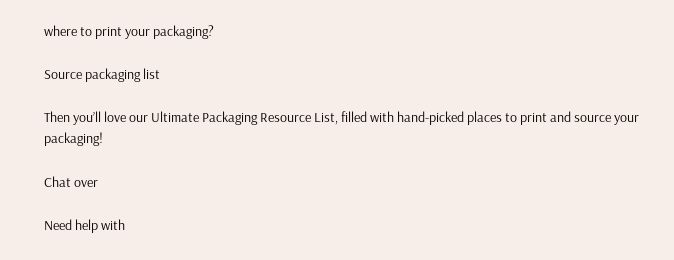where to print your packaging?

Source packaging list

Then you’ll love our Ultimate Packaging Resource List, filled with hand-picked places to print and source your packaging!

Chat over

Need help with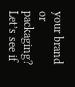your brand or packaging? Let’s see if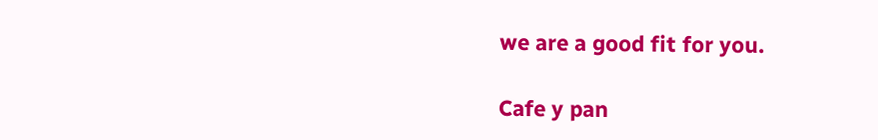we are a good fit for you.

Cafe y pan